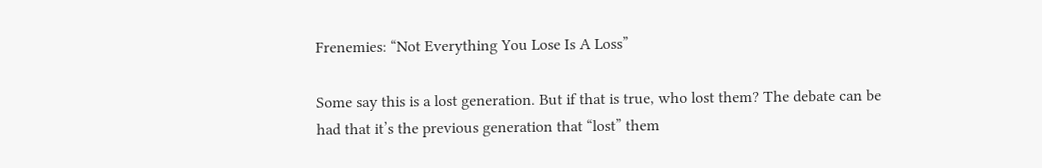Frenemies: “Not Everything You Lose Is A Loss”

Some say this is a lost generation. But if that is true, who lost them? The debate can be had that it’s the previous generation that “lost” them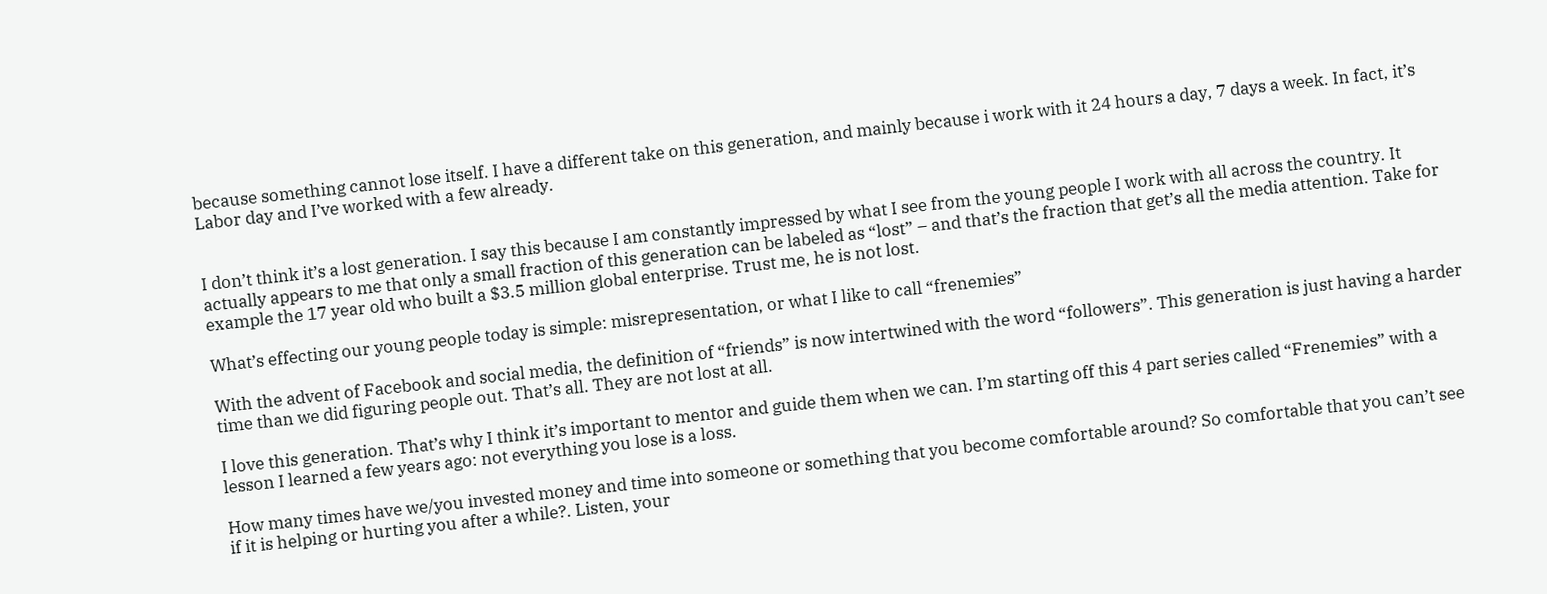because something cannot lose itself. I have a different take on this generation, and mainly because i work with it 24 hours a day, 7 days a week. In fact, it’s Labor day and I’ve worked with a few already.


I don’t think it’s a lost generation. I say this because I am constantly impressed by what I see from the young people I work with all across the country. It actually appears to me that only a small fraction of this generation can be labeled as “lost” – and that’s the fraction that get’s all the media attention. Take for example the 17 year old who built a $3.5 million global enterprise. Trust me, he is not lost.

What’s effecting our young people today is simple: misrepresentation, or what I like to call “frenemies”

With the advent of Facebook and social media, the definition of “friends” is now intertwined with the word “followers”. This generation is just having a harder time than we did figuring people out. That’s all. They are not lost at all.

I love this generation. That’s why I think it’s important to mentor and guide them when we can. I’m starting off this 4 part series called “Frenemies” with a lesson I learned a few years ago: not everything you lose is a loss.

How many times have we/you invested money and time into someone or something that you become comfortable around? So comfortable that you can’t see if it is helping or hurting you after a while?. Listen, your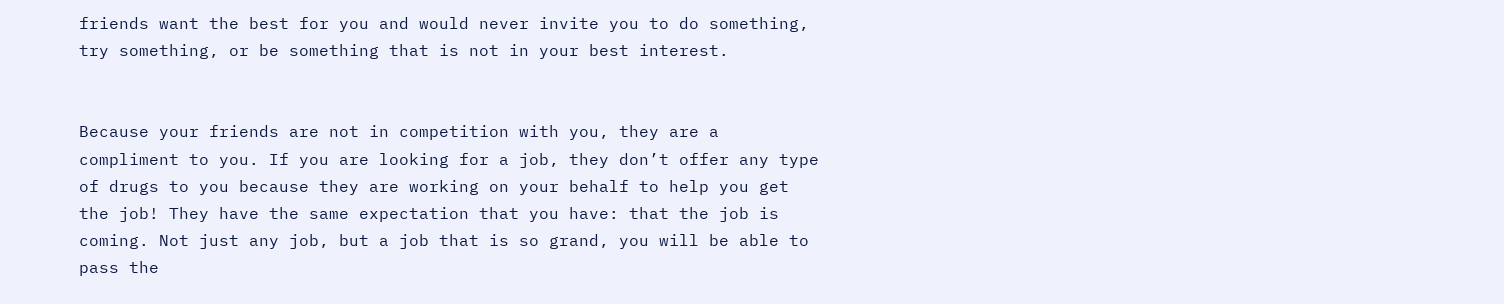friends want the best for you and would never invite you to do something, try something, or be something that is not in your best interest.


Because your friends are not in competition with you, they are a compliment to you. If you are looking for a job, they don’t offer any type of drugs to you because they are working on your behalf to help you get the job! They have the same expectation that you have: that the job is coming. Not just any job, but a job that is so grand, you will be able to pass the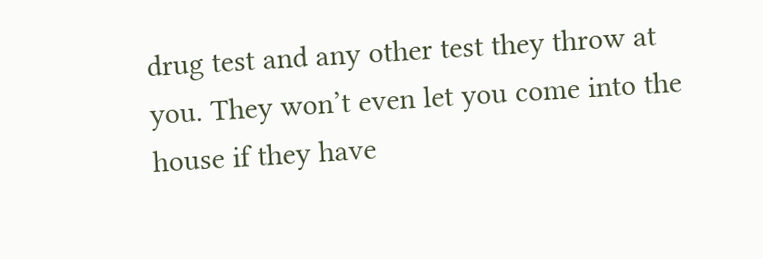drug test and any other test they throw at you. They won’t even let you come into the house if they have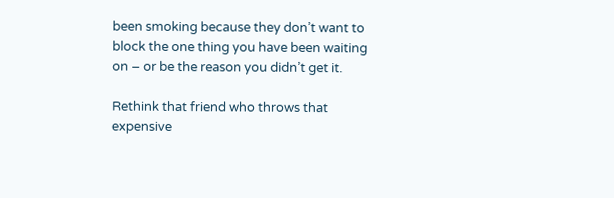been smoking because they don’t want to block the one thing you have been waiting on – or be the reason you didn’t get it.

Rethink that friend who throws that expensive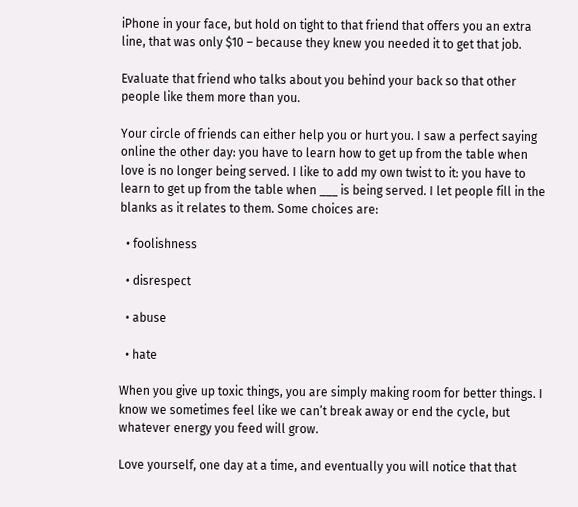iPhone in your face, but hold on tight to that friend that offers you an extra line, that was only $10 – because they knew you needed it to get that job.

Evaluate that friend who talks about you behind your back so that other people like them more than you.

Your circle of friends can either help you or hurt you. I saw a perfect saying online the other day: you have to learn how to get up from the table when love is no longer being served. I like to add my own twist to it: you have to learn to get up from the table when ___ is being served. I let people fill in the blanks as it relates to them. Some choices are:

  • foolishness

  • disrespect

  • abuse

  • hate

When you give up toxic things, you are simply making room for better things. I know we sometimes feel like we can’t break away or end the cycle, but whatever energy you feed will grow.

Love yourself, one day at a time, and eventually you will notice that that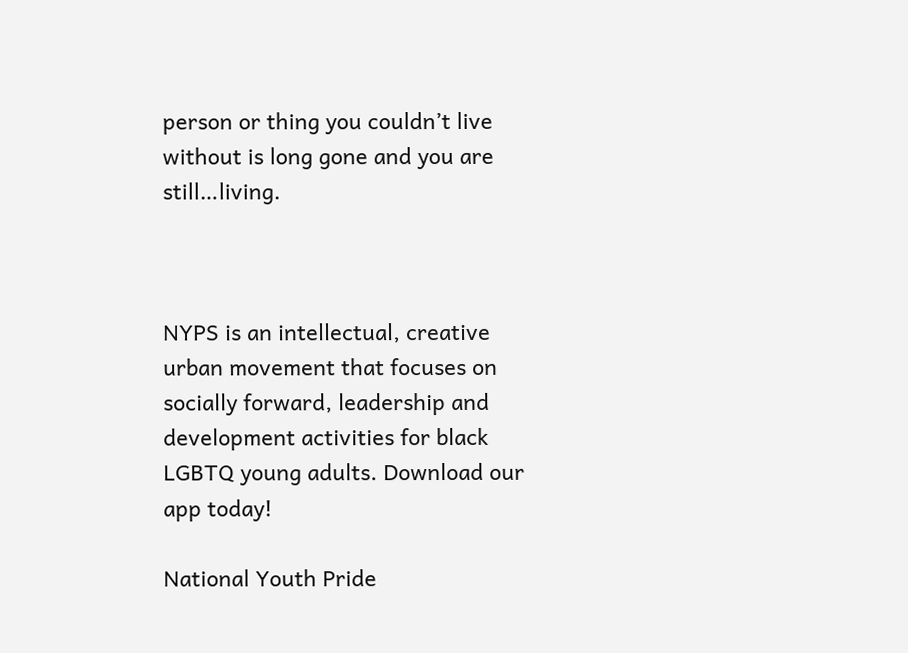person or thing you couldn’t live without is long gone and you are still…living.



NYPS is an intellectual, creative urban movement that focuses on socially forward, leadership and development activities for black LGBTQ young adults. Download our app today!

National Youth Pride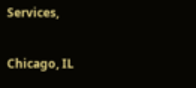Services,

Chicago, IL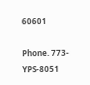60601

Phone. 773-YPS-8051